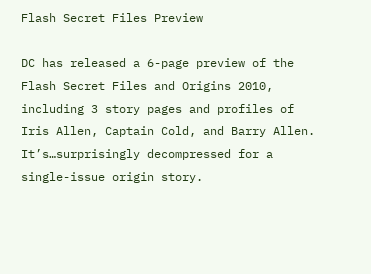Flash Secret Files Preview

DC has released a 6-page preview of the Flash Secret Files and Origins 2010, including 3 story pages and profiles of Iris Allen, Captain Cold, and Barry Allen. It’s…surprisingly decompressed for a single-issue origin story.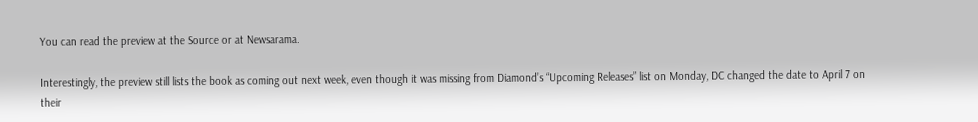You can read the preview at the Source or at Newsarama.

Interestingly, the preview still lists the book as coming out next week, even though it was missing from Diamond’s “Upcoming Releases” list on Monday, DC changed the date to April 7 on their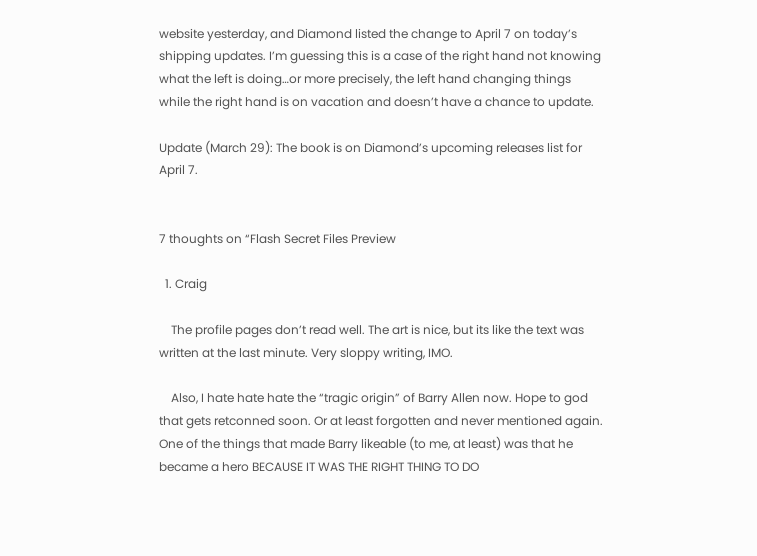website yesterday, and Diamond listed the change to April 7 on today’s shipping updates. I’m guessing this is a case of the right hand not knowing what the left is doing…or more precisely, the left hand changing things while the right hand is on vacation and doesn’t have a chance to update.

Update (March 29): The book is on Diamond’s upcoming releases list for April 7.


7 thoughts on “Flash Secret Files Preview

  1. Craig

    The profile pages don’t read well. The art is nice, but its like the text was written at the last minute. Very sloppy writing, IMO.

    Also, I hate hate hate the “tragic origin” of Barry Allen now. Hope to god that gets retconned soon. Or at least forgotten and never mentioned again. One of the things that made Barry likeable (to me, at least) was that he became a hero BECAUSE IT WAS THE RIGHT THING TO DO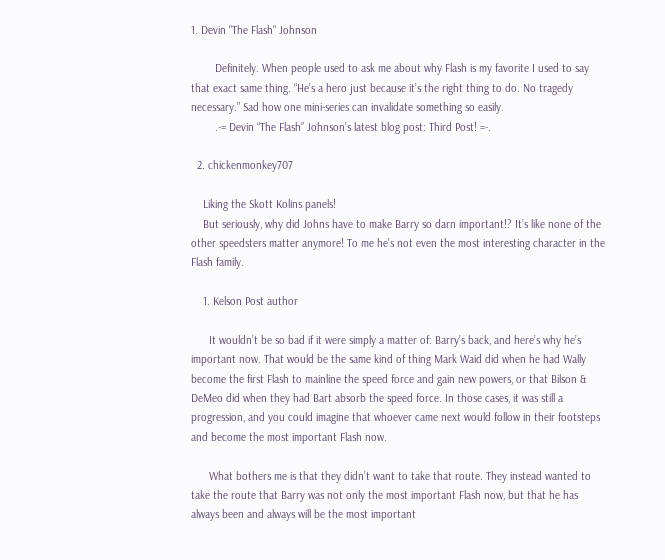1. Devin "The Flash" Johnson

        Definitely. When people used to ask me about why Flash is my favorite I used to say that exact same thing. “He’s a hero just because it’s the right thing to do. No tragedy necessary.” Sad how one mini-series can invalidate something so easily.
        .-= Devin “The Flash” Johnson’s latest blog post: Third Post! =-.

  2. chickenmonkey707

    Liking the Skott Kolins panels!
    But seriously, why did Johns have to make Barry so darn important!? It’s like none of the other speedsters matter anymore! To me he’s not even the most interesting character in the Flash family.

    1. Kelson Post author

      It wouldn’t be so bad if it were simply a matter of: Barry’s back, and here’s why he’s important now. That would be the same kind of thing Mark Waid did when he had Wally become the first Flash to mainline the speed force and gain new powers, or that Bilson & DeMeo did when they had Bart absorb the speed force. In those cases, it was still a progression, and you could imagine that whoever came next would follow in their footsteps and become the most important Flash now.

      What bothers me is that they didn’t want to take that route. They instead wanted to take the route that Barry was not only the most important Flash now, but that he has always been and always will be the most important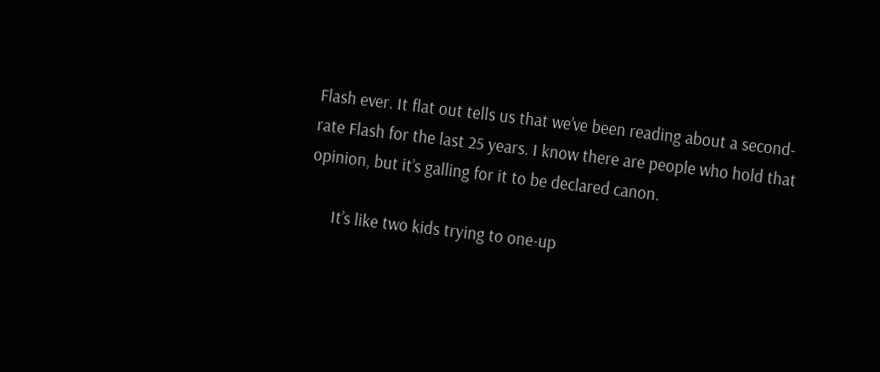Flash ever. It flat out tells us that we’ve been reading about a second-rate Flash for the last 25 years. I know there are people who hold that opinion, but it’s galling for it to be declared canon.

      It’s like two kids trying to one-up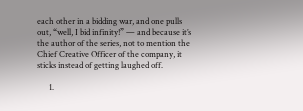each other in a bidding war, and one pulls out, “well, I bid infinity!” — and because it’s the author of the series, not to mention the Chief Creative Officer of the company, it sticks instead of getting laughed off.

      1.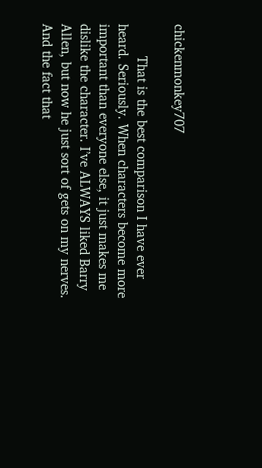chickenmonkey707

        That is the best comparison I have ever heard. Seriously. When characters become more important than everyone else, it just makes me dislike the character. I’ve ALWAYS liked Barry Allen, but now he just sort of gets on my nerves. And the fact that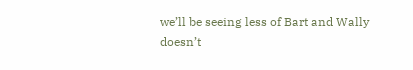we’ll be seeing less of Bart and Wally doesn’t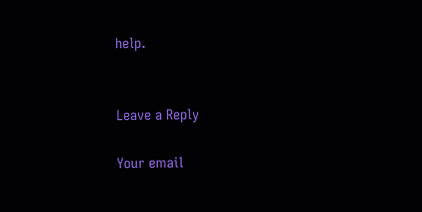help.


Leave a Reply

Your email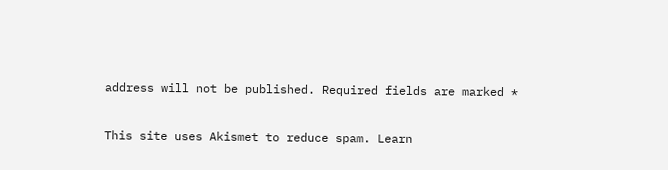address will not be published. Required fields are marked *

This site uses Akismet to reduce spam. Learn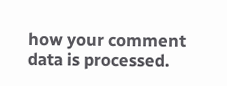how your comment data is processed.